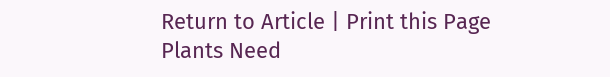Return to Article | Print this Page
Plants Need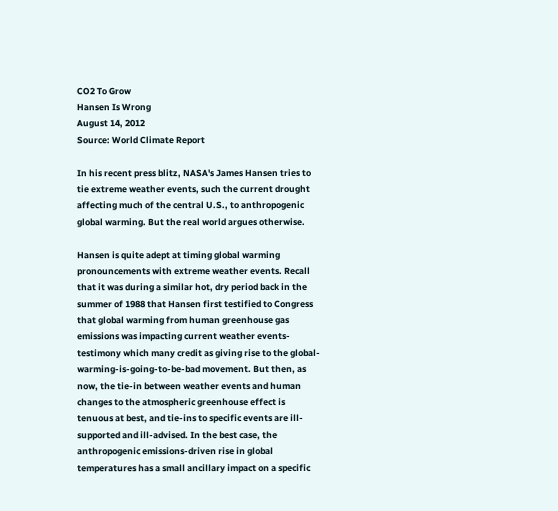CO2 To Grow
Hansen Is Wrong
August 14, 2012
Source: World Climate Report

In his recent press blitz, NASA's James Hansen tries to tie extreme weather events, such the current drought affecting much of the central U.S., to anthropogenic global warming. But the real world argues otherwise.

Hansen is quite adept at timing global warming pronouncements with extreme weather events. Recall that it was during a similar hot, dry period back in the summer of 1988 that Hansen first testified to Congress that global warming from human greenhouse gas emissions was impacting current weather events-testimony which many credit as giving rise to the global-warming-is-going-to-be-bad movement. But then, as now, the tie-in between weather events and human changes to the atmospheric greenhouse effect is tenuous at best, and tie-ins to specific events are ill-supported and ill-advised. In the best case, the anthropogenic emissions-driven rise in global temperatures has a small ancillary impact on a specific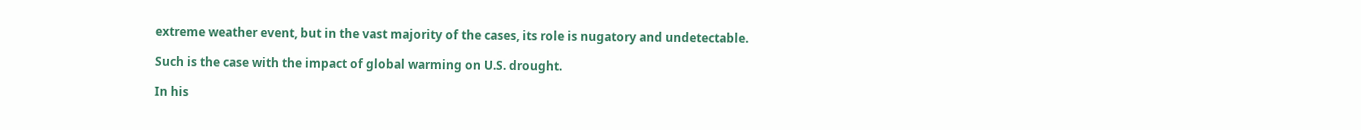extreme weather event, but in the vast majority of the cases, its role is nugatory and undetectable.

Such is the case with the impact of global warming on U.S. drought.

In his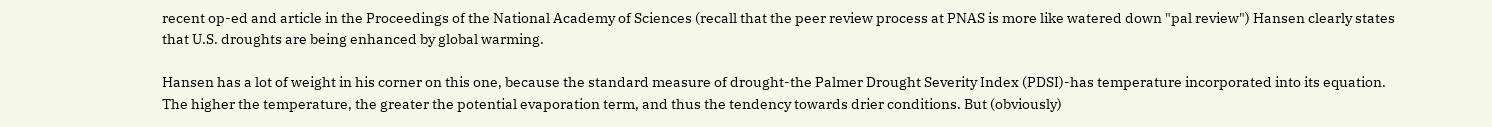recent op-ed and article in the Proceedings of the National Academy of Sciences (recall that the peer review process at PNAS is more like watered down "pal review") Hansen clearly states that U.S. droughts are being enhanced by global warming.

Hansen has a lot of weight in his corner on this one, because the standard measure of drought-the Palmer Drought Severity Index (PDSI)-has temperature incorporated into its equation. The higher the temperature, the greater the potential evaporation term, and thus the tendency towards drier conditions. But (obviously)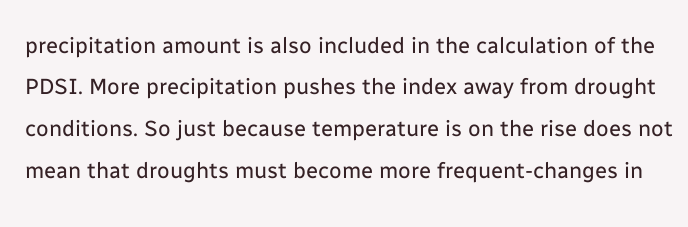precipitation amount is also included in the calculation of the PDSI. More precipitation pushes the index away from drought conditions. So just because temperature is on the rise does not mean that droughts must become more frequent-changes in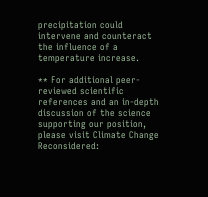precipitation could intervene and counteract the influence of a temperature increase.

** For additional peer-reviewed scientific references and an in-depth discussion of the science supporting our position, please visit Climate Change Reconsidered: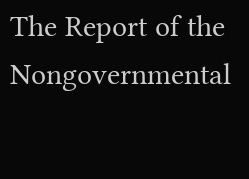The Report of the Nongovernmental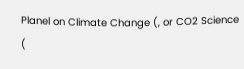Planel on Climate Change (, or CO2 Science (